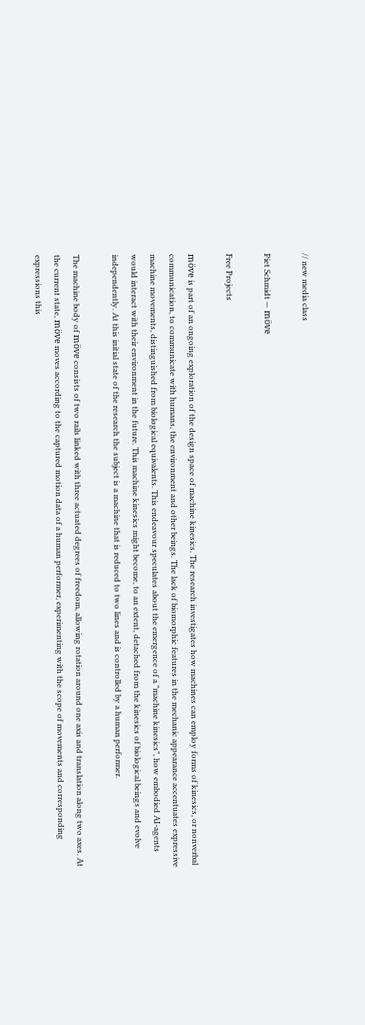// new media class

Piet Schmidt — möve

Free Projects

möve is part of an ongoing exploration of the design space of machine kinesics. The research investigates how machines can employ forms of kinesics, or nonverbal communication, to communicate with humans, the environment and other beings. The lack of biomorphic features in the mechanic appearance accentuates expressive machine movements, distinguished from biological equivalents. This endeavour speculates about the emergence of a "machine kinesics", how embodied AI-agents would interact with their environment in the future. This machine kinesics might become, to an extent, detached from the kinesics of biological beings and evolve independently. At this initial state of the research the subject is a machine that is reduced to two lines and is controlled by a human performer.

The machine body of möve consists of two rails linked with three actuated degrees of freedom, allowing rotation around one axis and translation along two axes. At the current state, möve moves according to the captured motion data of a human performer, experimenting with the scope of movements and corresponding expressions this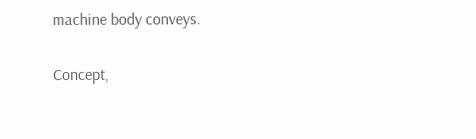machine body conveys.

Concept,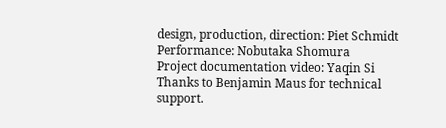design, production, direction: Piet Schmidt
Performance: Nobutaka Shomura
Project documentation video: Yaqin Si
Thanks to Benjamin Maus for technical support.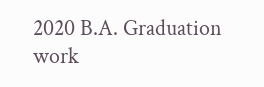2020 B.A. Graduation work